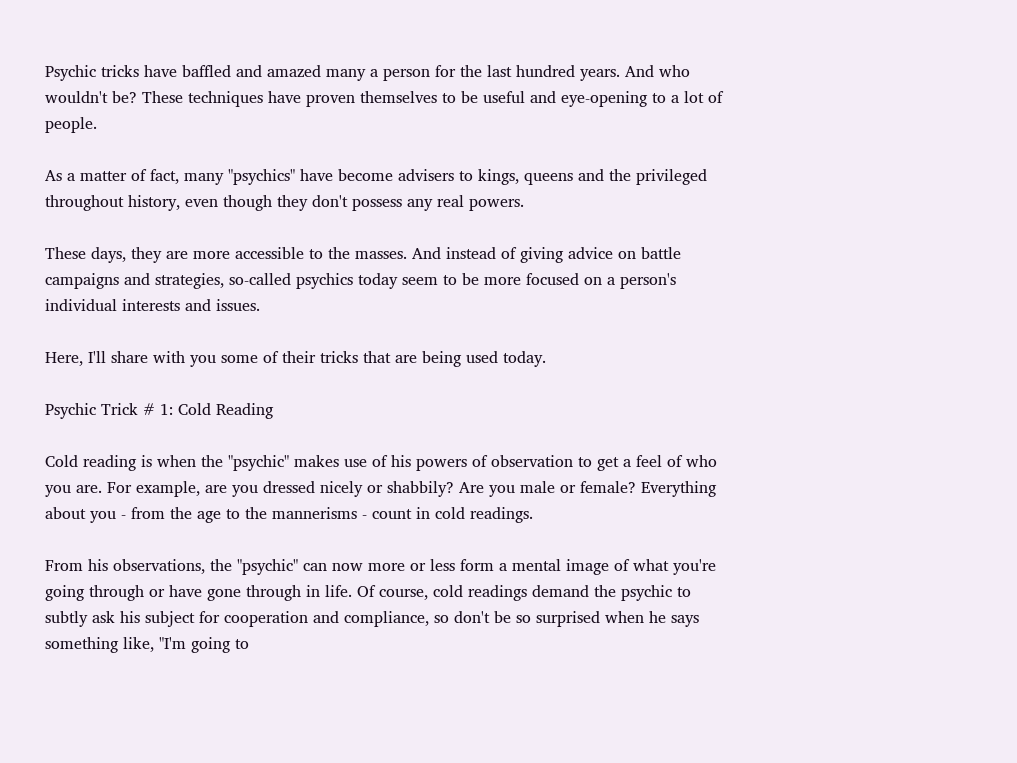Psychic tricks have baffled and amazed many a person for the last hundred years. And who wouldn't be? These techniques have proven themselves to be useful and eye-opening to a lot of people.

As a matter of fact, many "psychics" have become advisers to kings, queens and the privileged throughout history, even though they don't possess any real powers.

These days, they are more accessible to the masses. And instead of giving advice on battle campaigns and strategies, so-called psychics today seem to be more focused on a person's individual interests and issues.

Here, I'll share with you some of their tricks that are being used today.

Psychic Trick # 1: Cold Reading

Cold reading is when the "psychic" makes use of his powers of observation to get a feel of who you are. For example, are you dressed nicely or shabbily? Are you male or female? Everything about you - from the age to the mannerisms - count in cold readings.

From his observations, the "psychic" can now more or less form a mental image of what you're going through or have gone through in life. Of course, cold readings demand the psychic to subtly ask his subject for cooperation and compliance, so don't be so surprised when he says something like, "I'm going to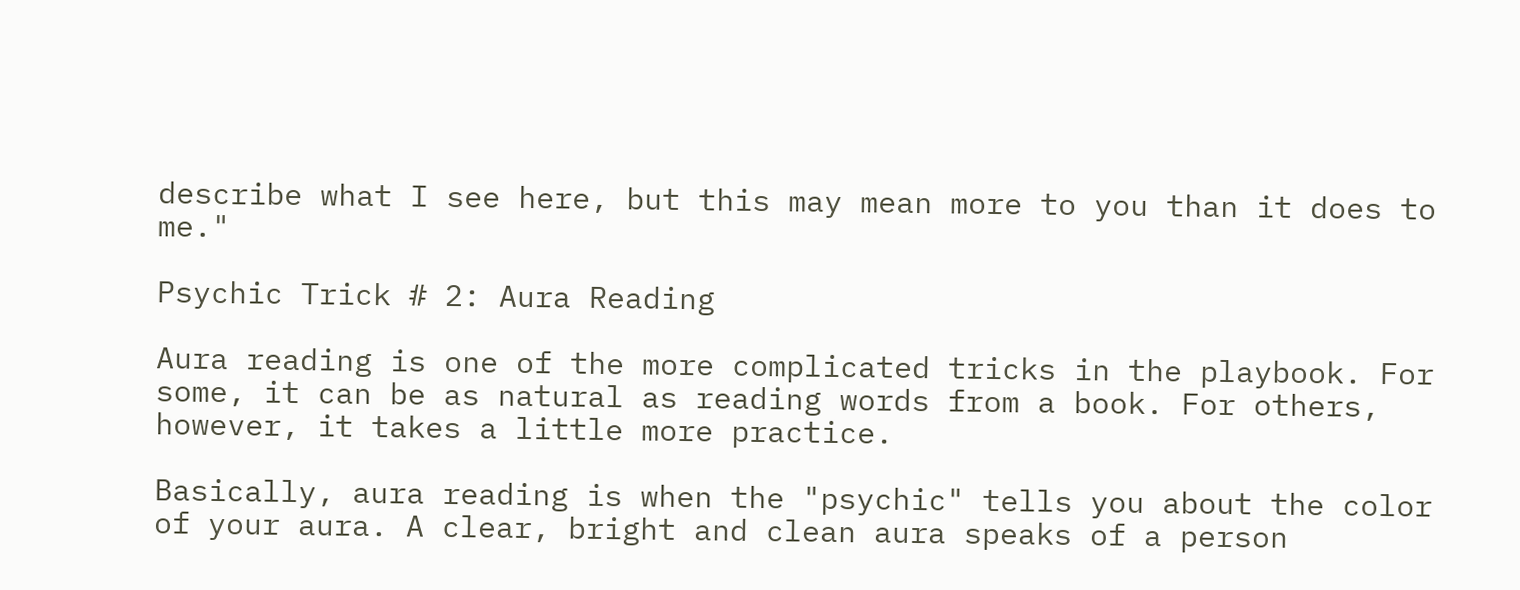describe what I see here, but this may mean more to you than it does to me."

Psychic Trick # 2: Aura Reading

Aura reading is one of the more complicated tricks in the playbook. For some, it can be as natural as reading words from a book. For others, however, it takes a little more practice.

Basically, aura reading is when the "psychic" tells you about the color of your aura. A clear, bright and clean aura speaks of a person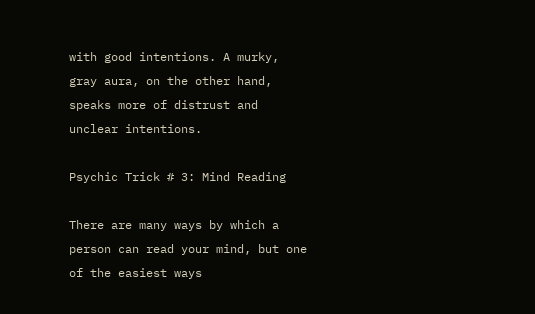with good intentions. A murky, gray aura, on the other hand, speaks more of distrust and unclear intentions.

Psychic Trick # 3: Mind Reading

There are many ways by which a person can read your mind, but one of the easiest ways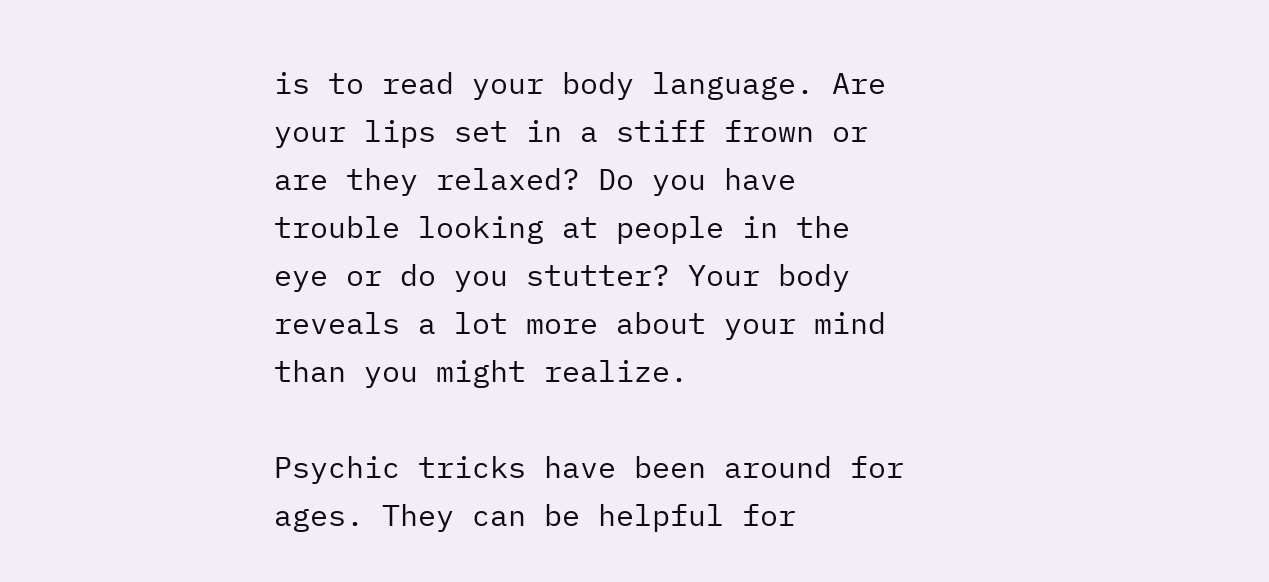is to read your body language. Are your lips set in a stiff frown or are they relaxed? Do you have trouble looking at people in the eye or do you stutter? Your body reveals a lot more about your mind than you might realize.

Psychic tricks have been around for ages. They can be helpful for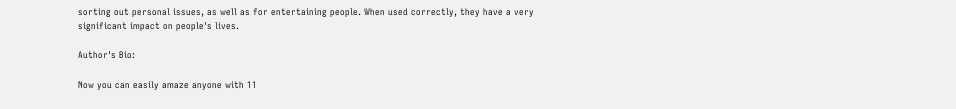sorting out personal issues, as well as for entertaining people. When used correctly, they have a very significant impact on people's lives.

Author's Bio:

Now you can easily amaze anyone with 11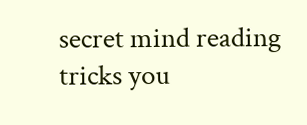secret mind reading tricks you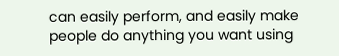can easily perform, and easily make people do anything you want using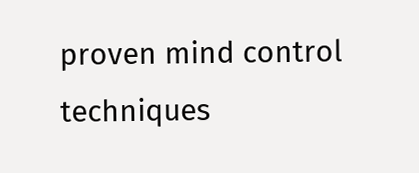proven mind control techniques